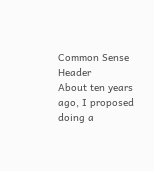Common Sense Header
About ten years ago, I proposed doing a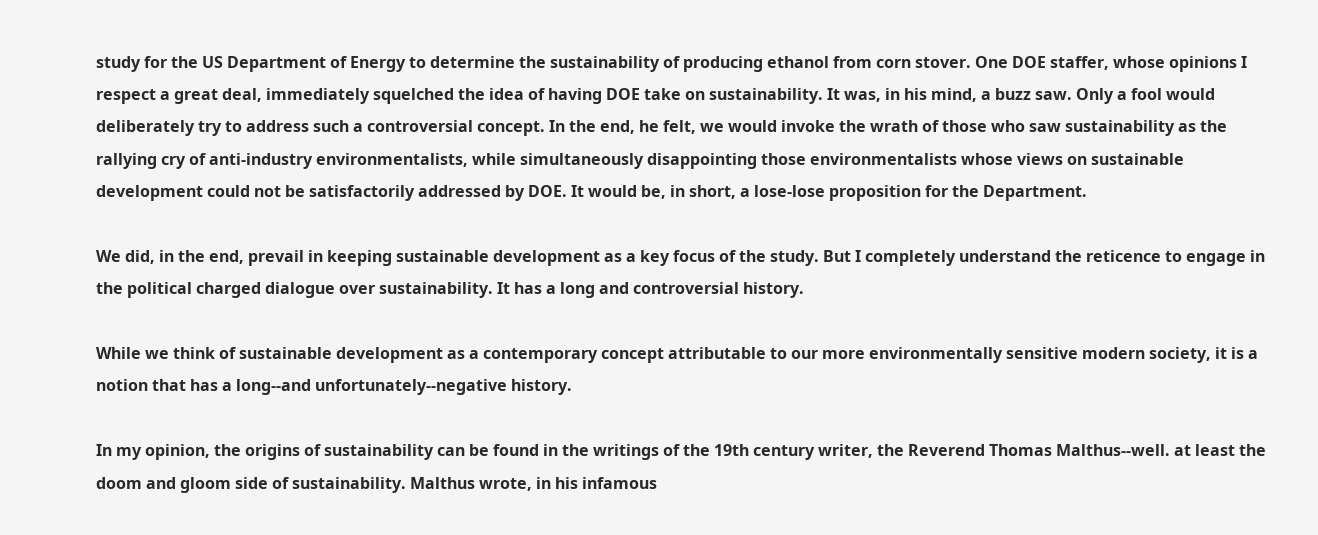study for the US Department of Energy to determine the sustainability of producing ethanol from corn stover. One DOE staffer, whose opinions I respect a great deal, immediately squelched the idea of having DOE take on sustainability. It was, in his mind, a buzz saw. Only a fool would deliberately try to address such a controversial concept. In the end, he felt, we would invoke the wrath of those who saw sustainability as the rallying cry of anti-industry environmentalists, while simultaneously disappointing those environmentalists whose views on sustainable development could not be satisfactorily addressed by DOE. It would be, in short, a lose-lose proposition for the Department.

We did, in the end, prevail in keeping sustainable development as a key focus of the study. But I completely understand the reticence to engage in the political charged dialogue over sustainability. It has a long and controversial history.

While we think of sustainable development as a contemporary concept attributable to our more environmentally sensitive modern society, it is a notion that has a long--and unfortunately--negative history.

In my opinion, the origins of sustainability can be found in the writings of the 19th century writer, the Reverend Thomas Malthus--well. at least the doom and gloom side of sustainability. Malthus wrote, in his infamous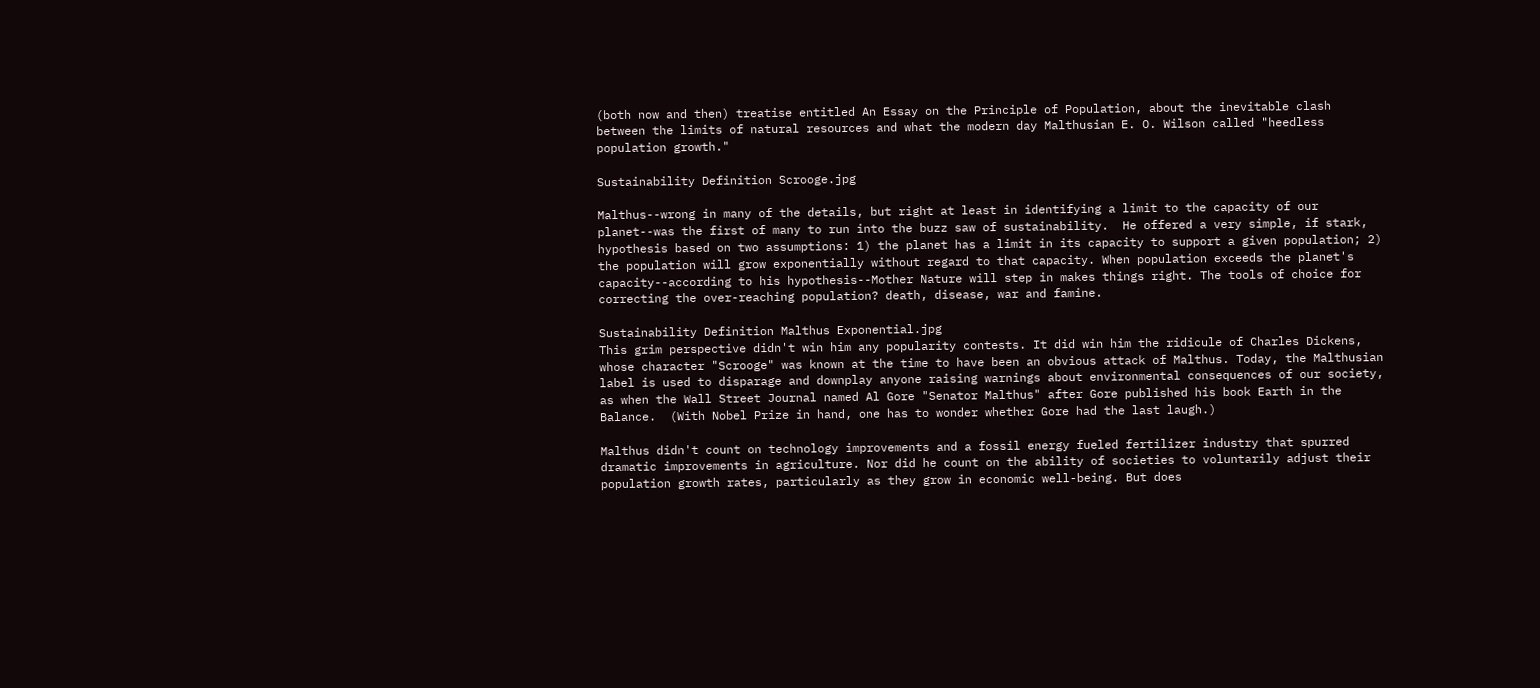(both now and then) treatise entitled An Essay on the Principle of Population, about the inevitable clash between the limits of natural resources and what the modern day Malthusian E. O. Wilson called "heedless population growth."

Sustainability Definition Scrooge.jpg

Malthus--wrong in many of the details, but right at least in identifying a limit to the capacity of our planet--was the first of many to run into the buzz saw of sustainability.  He offered a very simple, if stark, hypothesis based on two assumptions: 1) the planet has a limit in its capacity to support a given population; 2) the population will grow exponentially without regard to that capacity. When population exceeds the planet's capacity--according to his hypothesis--Mother Nature will step in makes things right. The tools of choice for correcting the over-reaching population? death, disease, war and famine.

Sustainability Definition Malthus Exponential.jpg
This grim perspective didn't win him any popularity contests. It did win him the ridicule of Charles Dickens, whose character "Scrooge" was known at the time to have been an obvious attack of Malthus. Today, the Malthusian label is used to disparage and downplay anyone raising warnings about environmental consequences of our society, as when the Wall Street Journal named Al Gore "Senator Malthus" after Gore published his book Earth in the Balance.  (With Nobel Prize in hand, one has to wonder whether Gore had the last laugh.)

Malthus didn't count on technology improvements and a fossil energy fueled fertilizer industry that spurred dramatic improvements in agriculture. Nor did he count on the ability of societies to voluntarily adjust their population growth rates, particularly as they grow in economic well-being. But does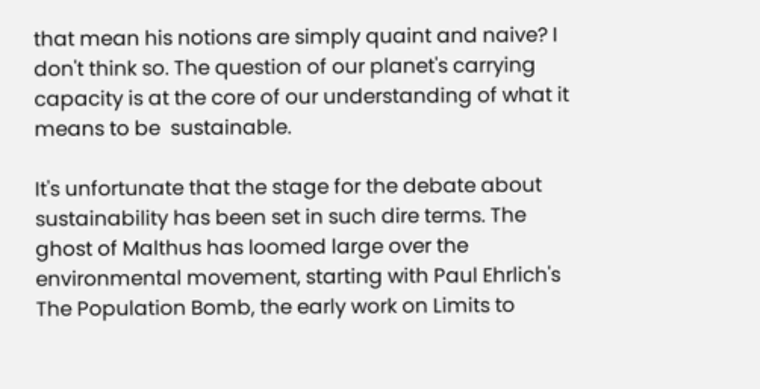that mean his notions are simply quaint and naive? I don't think so. The question of our planet's carrying capacity is at the core of our understanding of what it means to be  sustainable.

It's unfortunate that the stage for the debate about sustainability has been set in such dire terms. The ghost of Malthus has loomed large over the environmental movement, starting with Paul Ehrlich's The Population Bomb, the early work on Limits to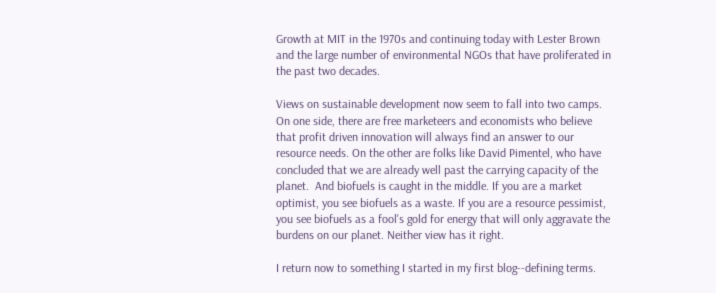Growth at MIT in the 1970s and continuing today with Lester Brown and the large number of environmental NGOs that have proliferated in the past two decades.

Views on sustainable development now seem to fall into two camps. On one side, there are free marketeers and economists who believe that profit driven innovation will always find an answer to our resource needs. On the other are folks like David Pimentel, who have concluded that we are already well past the carrying capacity of the planet.  And biofuels is caught in the middle. If you are a market optimist, you see biofuels as a waste. If you are a resource pessimist, you see biofuels as a fool's gold for energy that will only aggravate the burdens on our planet. Neither view has it right.

I return now to something I started in my first blog--defining terms.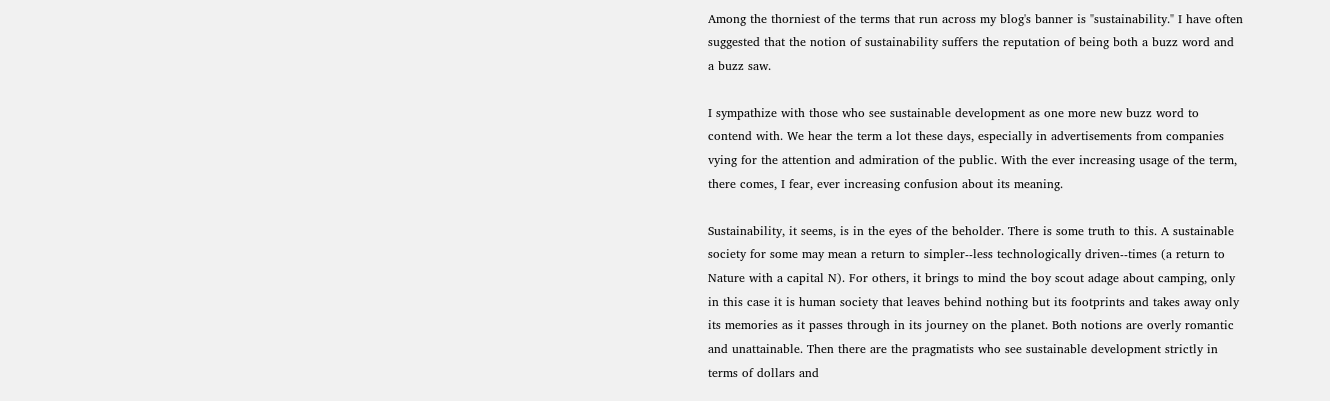Among the thorniest of the terms that run across my blog's banner is "sustainability." I have often suggested that the notion of sustainability suffers the reputation of being both a buzz word and a buzz saw.

I sympathize with those who see sustainable development as one more new buzz word to contend with. We hear the term a lot these days, especially in advertisements from companies vying for the attention and admiration of the public. With the ever increasing usage of the term, there comes, I fear, ever increasing confusion about its meaning.

Sustainability, it seems, is in the eyes of the beholder. There is some truth to this. A sustainable society for some may mean a return to simpler--less technologically driven--times (a return to Nature with a capital N). For others, it brings to mind the boy scout adage about camping, only in this case it is human society that leaves behind nothing but its footprints and takes away only its memories as it passes through in its journey on the planet. Both notions are overly romantic and unattainable. Then there are the pragmatists who see sustainable development strictly in terms of dollars and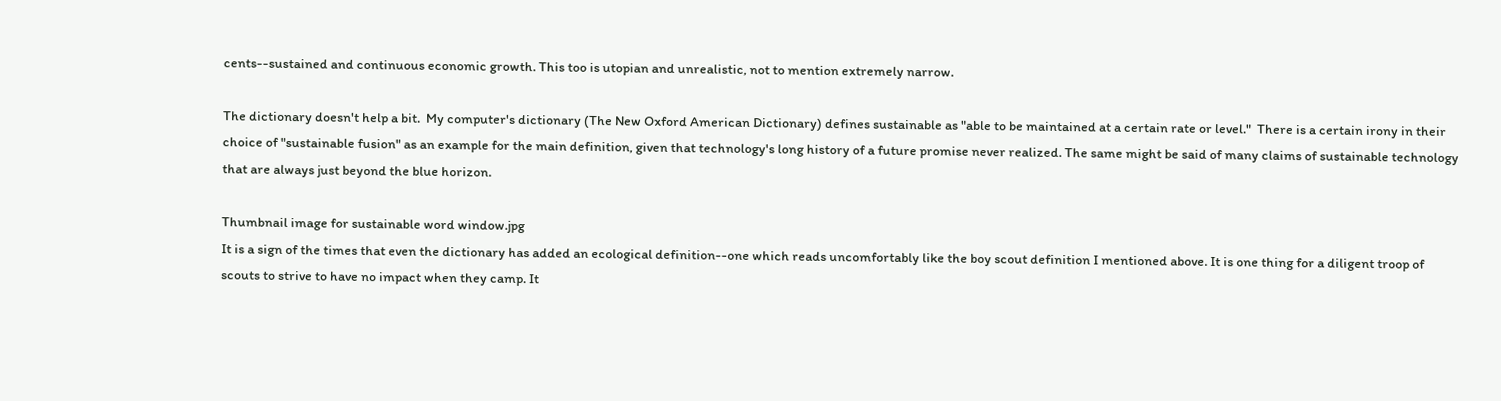cents--sustained and continuous economic growth. This too is utopian and unrealistic, not to mention extremely narrow.

The dictionary doesn't help a bit.  My computer's dictionary (The New Oxford American Dictionary) defines sustainable as "able to be maintained at a certain rate or level."  There is a certain irony in their choice of "sustainable fusion" as an example for the main definition, given that technology's long history of a future promise never realized. The same might be said of many claims of sustainable technology that are always just beyond the blue horizon.

Thumbnail image for sustainable word window.jpg
It is a sign of the times that even the dictionary has added an ecological definition--one which reads uncomfortably like the boy scout definition I mentioned above. It is one thing for a diligent troop of scouts to strive to have no impact when they camp. It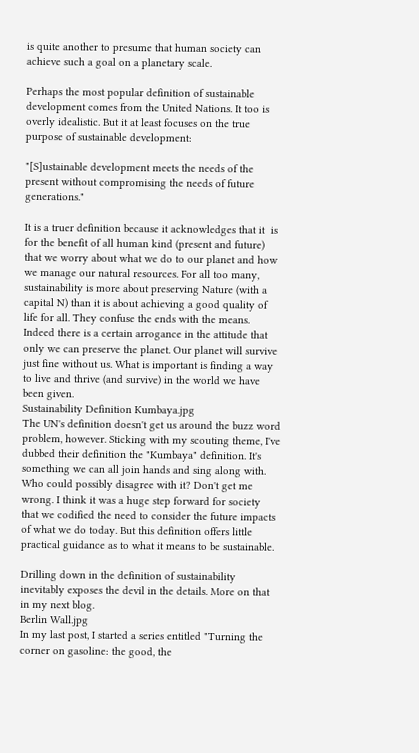is quite another to presume that human society can achieve such a goal on a planetary scale.

Perhaps the most popular definition of sustainable development comes from the United Nations. It too is overly idealistic. But it at least focuses on the true purpose of sustainable development:

"[S]ustainable development meets the needs of the present without compromising the needs of future generations."

It is a truer definition because it acknowledges that it  is for the benefit of all human kind (present and future) that we worry about what we do to our planet and how we manage our natural resources. For all too many, sustainability is more about preserving Nature (with a capital N) than it is about achieving a good quality of life for all. They confuse the ends with the means. Indeed there is a certain arrogance in the attitude that only we can preserve the planet. Our planet will survive just fine without us. What is important is finding a way to live and thrive (and survive) in the world we have been given.
Sustainability Definition Kumbaya.jpg
The UN's definition doesn't get us around the buzz word problem, however. Sticking with my scouting theme, I've dubbed their definition the "Kumbaya" definition. It's something we can all join hands and sing along with. Who could possibly disagree with it? Don't get me wrong. I think it was a huge step forward for society that we codified the need to consider the future impacts of what we do today. But this definition offers little practical guidance as to what it means to be sustainable.

Drilling down in the definition of sustainability inevitably exposes the devil in the details. More on that in my next blog.
Berlin Wall.jpg
In my last post, I started a series entitled "Turning the corner on gasoline: the good, the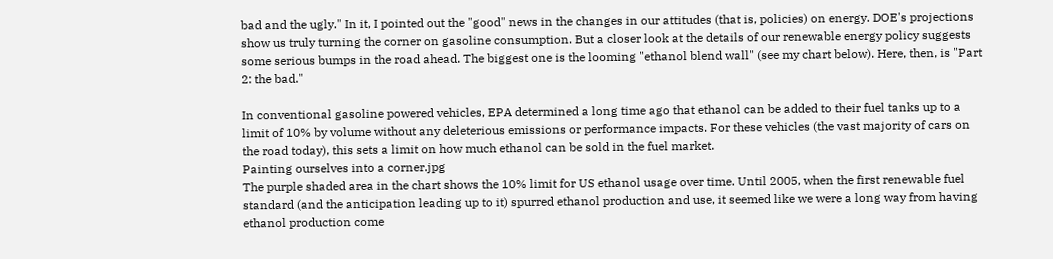bad and the ugly." In it, I pointed out the "good" news in the changes in our attitudes (that is, policies) on energy. DOE's projections show us truly turning the corner on gasoline consumption. But a closer look at the details of our renewable energy policy suggests some serious bumps in the road ahead. The biggest one is the looming "ethanol blend wall" (see my chart below). Here, then, is "Part 2: the bad."

In conventional gasoline powered vehicles, EPA determined a long time ago that ethanol can be added to their fuel tanks up to a limit of 10% by volume without any deleterious emissions or performance impacts. For these vehicles (the vast majority of cars on the road today), this sets a limit on how much ethanol can be sold in the fuel market.
Painting ourselves into a corner.jpg
The purple shaded area in the chart shows the 10% limit for US ethanol usage over time. Until 2005, when the first renewable fuel standard (and the anticipation leading up to it) spurred ethanol production and use, it seemed like we were a long way from having ethanol production come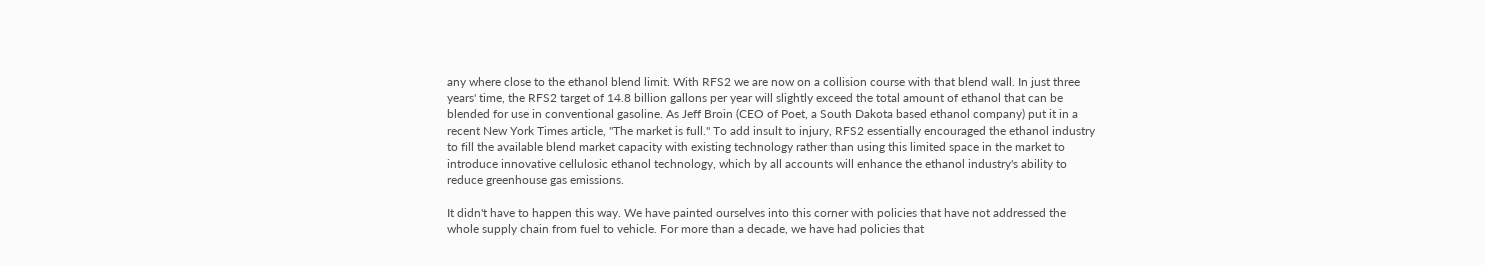any where close to the ethanol blend limit. With RFS2 we are now on a collision course with that blend wall. In just three years' time, the RFS2 target of 14.8 billion gallons per year will slightly exceed the total amount of ethanol that can be blended for use in conventional gasoline. As Jeff Broin (CEO of Poet, a South Dakota based ethanol company) put it in a recent New York Times article, "The market is full." To add insult to injury, RFS2 essentially encouraged the ethanol industry to fill the available blend market capacity with existing technology rather than using this limited space in the market to introduce innovative cellulosic ethanol technology, which by all accounts will enhance the ethanol industry's ability to reduce greenhouse gas emissions.

It didn't have to happen this way. We have painted ourselves into this corner with policies that have not addressed the whole supply chain from fuel to vehicle. For more than a decade, we have had policies that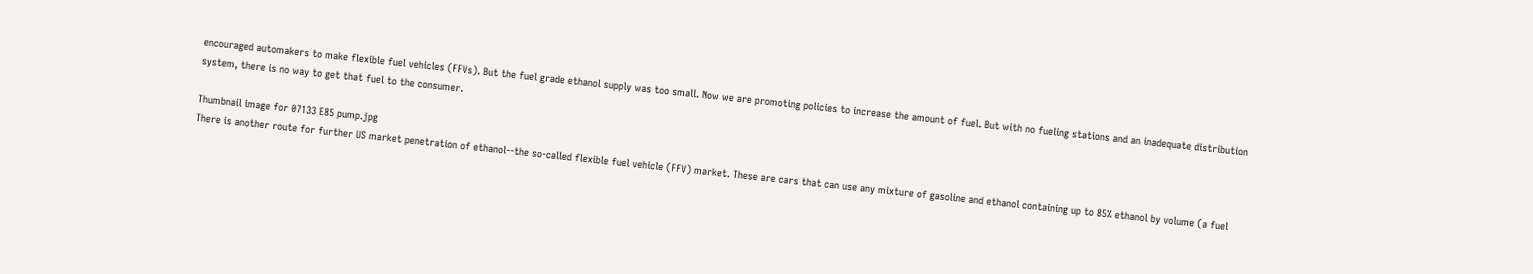encouraged automakers to make flexible fuel vehicles (FFVs). But the fuel grade ethanol supply was too small. Now we are promoting policies to increase the amount of fuel. But with no fueling stations and an inadequate distribution system, there is no way to get that fuel to the consumer.

Thumbnail image for 07133 E85 pump.jpg
There is another route for further US market penetration of ethanol--the so-called flexible fuel vehicle (FFV) market. These are cars that can use any mixture of gasoline and ethanol containing up to 85% ethanol by volume (a fuel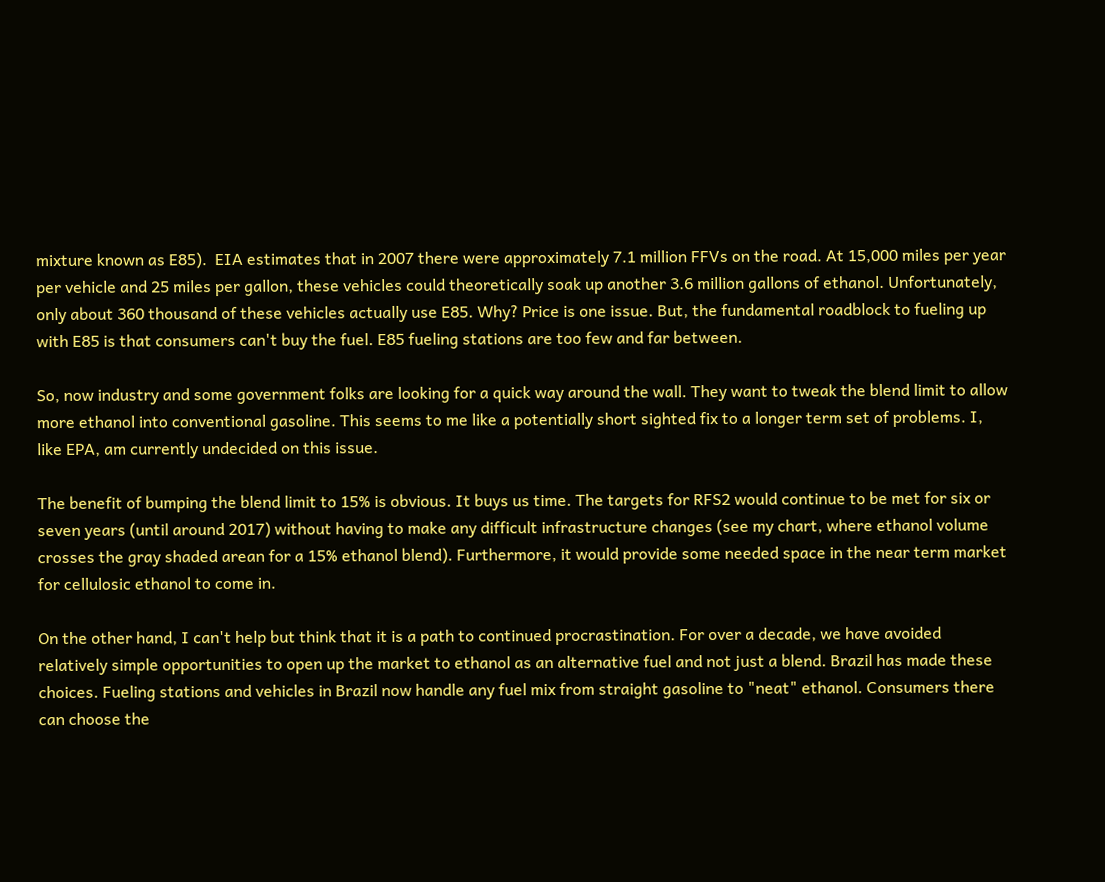mixture known as E85).  EIA estimates that in 2007 there were approximately 7.1 million FFVs on the road. At 15,000 miles per year per vehicle and 25 miles per gallon, these vehicles could theoretically soak up another 3.6 million gallons of ethanol. Unfortunately, only about 360 thousand of these vehicles actually use E85. Why? Price is one issue. But, the fundamental roadblock to fueling up with E85 is that consumers can't buy the fuel. E85 fueling stations are too few and far between.

So, now industry and some government folks are looking for a quick way around the wall. They want to tweak the blend limit to allow more ethanol into conventional gasoline. This seems to me like a potentially short sighted fix to a longer term set of problems. I, like EPA, am currently undecided on this issue.

The benefit of bumping the blend limit to 15% is obvious. It buys us time. The targets for RFS2 would continue to be met for six or seven years (until around 2017) without having to make any difficult infrastructure changes (see my chart, where ethanol volume crosses the gray shaded arean for a 15% ethanol blend). Furthermore, it would provide some needed space in the near term market for cellulosic ethanol to come in.

On the other hand, I can't help but think that it is a path to continued procrastination. For over a decade, we have avoided relatively simple opportunities to open up the market to ethanol as an alternative fuel and not just a blend. Brazil has made these choices. Fueling stations and vehicles in Brazil now handle any fuel mix from straight gasoline to "neat" ethanol. Consumers there can choose the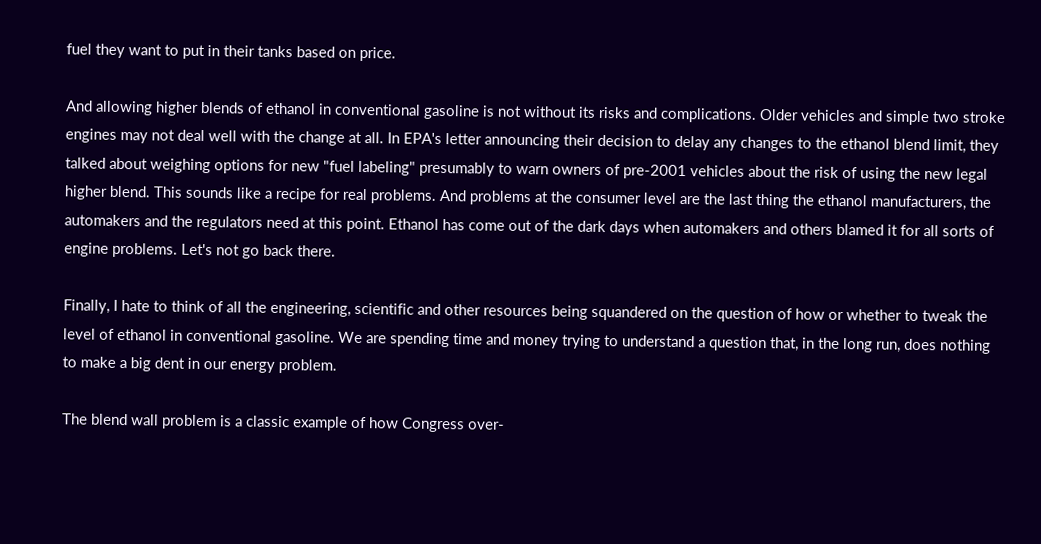fuel they want to put in their tanks based on price.

And allowing higher blends of ethanol in conventional gasoline is not without its risks and complications. Older vehicles and simple two stroke engines may not deal well with the change at all. In EPA's letter announcing their decision to delay any changes to the ethanol blend limit, they talked about weighing options for new "fuel labeling" presumably to warn owners of pre-2001 vehicles about the risk of using the new legal higher blend. This sounds like a recipe for real problems. And problems at the consumer level are the last thing the ethanol manufacturers, the automakers and the regulators need at this point. Ethanol has come out of the dark days when automakers and others blamed it for all sorts of engine problems. Let's not go back there.

Finally, I hate to think of all the engineering, scientific and other resources being squandered on the question of how or whether to tweak the level of ethanol in conventional gasoline. We are spending time and money trying to understand a question that, in the long run, does nothing to make a big dent in our energy problem.

The blend wall problem is a classic example of how Congress over-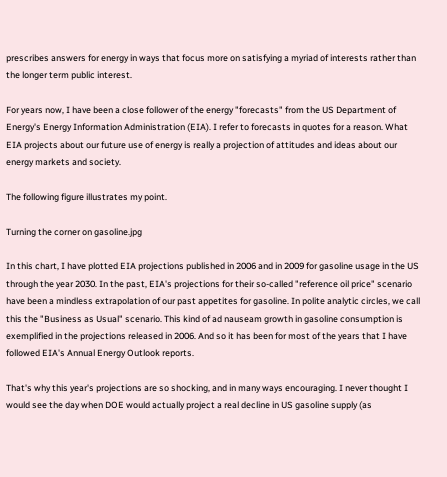prescribes answers for energy in ways that focus more on satisfying a myriad of interests rather than the longer term public interest.

For years now, I have been a close follower of the energy "forecasts" from the US Department of Energy's Energy Information Administration (EIA). I refer to forecasts in quotes for a reason. What EIA projects about our future use of energy is really a projection of attitudes and ideas about our energy markets and society.

The following figure illustrates my point.

Turning the corner on gasoline.jpg

In this chart, I have plotted EIA projections published in 2006 and in 2009 for gasoline usage in the US through the year 2030. In the past, EIA's projections for their so-called "reference oil price" scenario have been a mindless extrapolation of our past appetites for gasoline. In polite analytic circles, we call this the "Business as Usual" scenario. This kind of ad nauseam growth in gasoline consumption is exemplified in the projections released in 2006. And so it has been for most of the years that I have followed EIA's Annual Energy Outlook reports.

That's why this year's projections are so shocking, and in many ways encouraging. I never thought I would see the day when DOE would actually project a real decline in US gasoline supply (as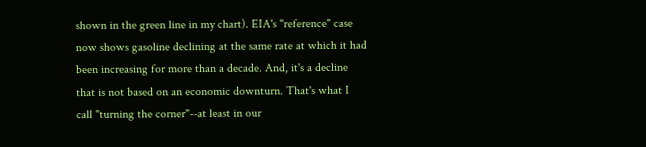shown in the green line in my chart). EIA's "reference" case now shows gasoline declining at the same rate at which it had been increasing for more than a decade. And, it's a decline that is not based on an economic downturn. That's what I call "turning the corner"--at least in our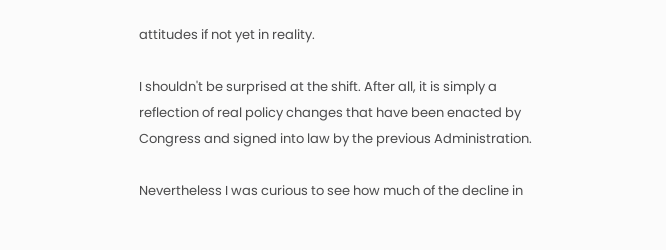attitudes if not yet in reality.

I shouldn't be surprised at the shift. After all, it is simply a reflection of real policy changes that have been enacted by Congress and signed into law by the previous Administration.

Nevertheless I was curious to see how much of the decline in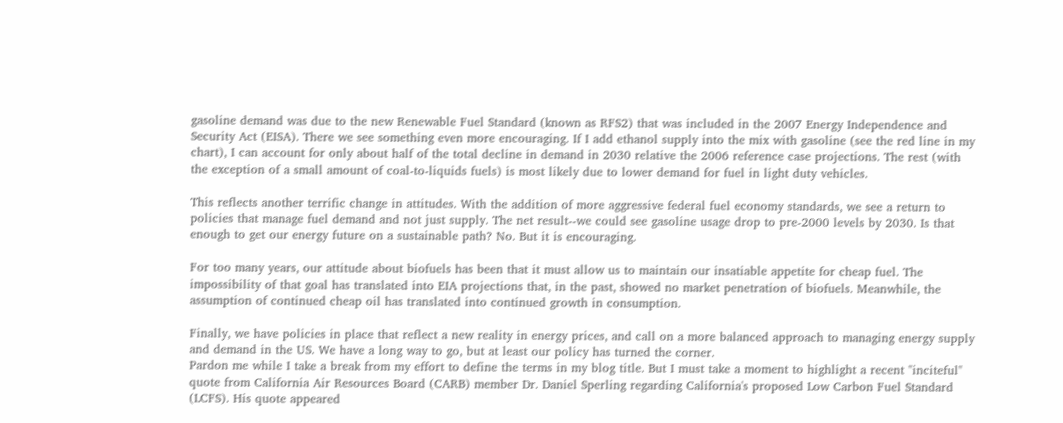gasoline demand was due to the new Renewable Fuel Standard (known as RFS2) that was included in the 2007 Energy Independence and Security Act (EISA). There we see something even more encouraging. If I add ethanol supply into the mix with gasoline (see the red line in my chart), I can account for only about half of the total decline in demand in 2030 relative the 2006 reference case projections. The rest (with the exception of a small amount of coal-to-liquids fuels) is most likely due to lower demand for fuel in light duty vehicles.

This reflects another terrific change in attitudes. With the addition of more aggressive federal fuel economy standards, we see a return to policies that manage fuel demand and not just supply. The net result--we could see gasoline usage drop to pre-2000 levels by 2030. Is that enough to get our energy future on a sustainable path? No. But it is encouraging.

For too many years, our attitude about biofuels has been that it must allow us to maintain our insatiable appetite for cheap fuel. The impossibility of that goal has translated into EIA projections that, in the past, showed no market penetration of biofuels. Meanwhile, the assumption of continued cheap oil has translated into continued growth in consumption.

Finally, we have policies in place that reflect a new reality in energy prices, and call on a more balanced approach to managing energy supply and demand in the US. We have a long way to go, but at least our policy has turned the corner.
Pardon me while I take a break from my effort to define the terms in my blog title. But I must take a moment to highlight a recent "inciteful" quote from California Air Resources Board (CARB) member Dr. Daniel Sperling regarding California's proposed Low Carbon Fuel Standard (LCFS). His quote appeared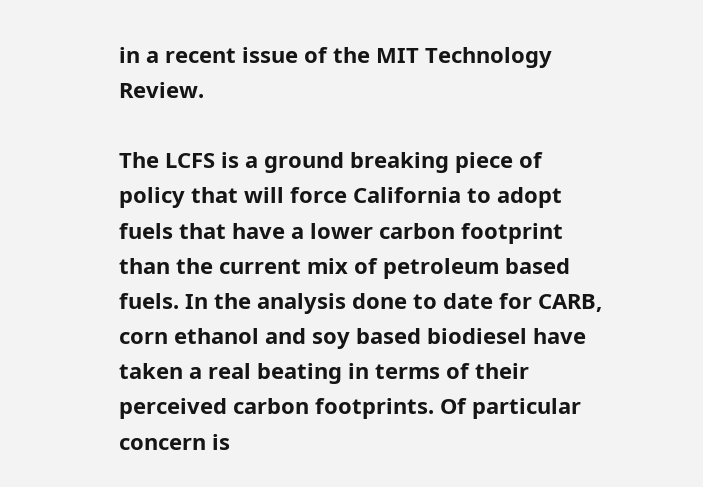in a recent issue of the MIT Technology Review.

The LCFS is a ground breaking piece of policy that will force California to adopt fuels that have a lower carbon footprint than the current mix of petroleum based fuels. In the analysis done to date for CARB, corn ethanol and soy based biodiesel have taken a real beating in terms of their perceived carbon footprints. Of particular concern is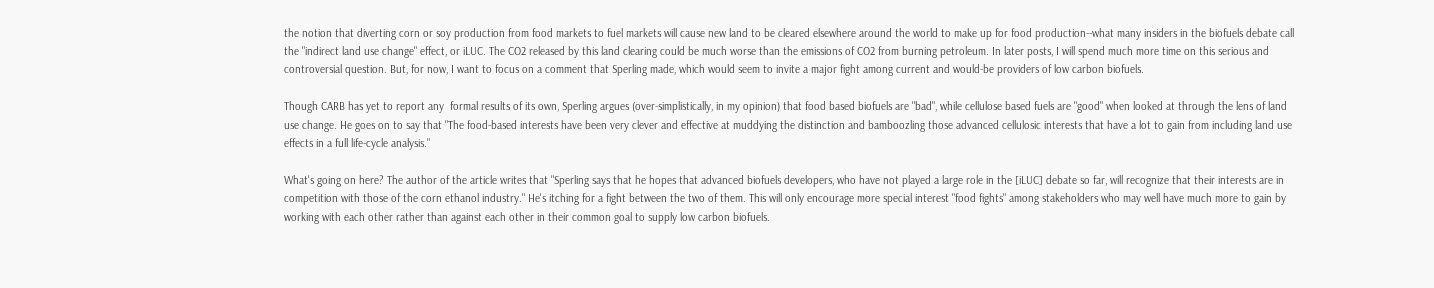the notion that diverting corn or soy production from food markets to fuel markets will cause new land to be cleared elsewhere around the world to make up for food production--what many insiders in the biofuels debate call the "indirect land use change" effect, or iLUC. The CO2 released by this land clearing could be much worse than the emissions of CO2 from burning petroleum. In later posts, I will spend much more time on this serious and controversial question. But, for now, I want to focus on a comment that Sperling made, which would seem to invite a major fight among current and would-be providers of low carbon biofuels.

Though CARB has yet to report any  formal results of its own, Sperling argues (over-simplistically, in my opinion) that food based biofuels are "bad", while cellulose based fuels are "good" when looked at through the lens of land use change. He goes on to say that "The food-based interests have been very clever and effective at muddying the distinction and bamboozling those advanced cellulosic interests that have a lot to gain from including land use effects in a full life-cycle analysis."

What's going on here? The author of the article writes that "Sperling says that he hopes that advanced biofuels developers, who have not played a large role in the [iLUC] debate so far, will recognize that their interests are in competition with those of the corn ethanol industry." He's itching for a fight between the two of them. This will only encourage more special interest "food fights" among stakeholders who may well have much more to gain by working with each other rather than against each other in their common goal to supply low carbon biofuels.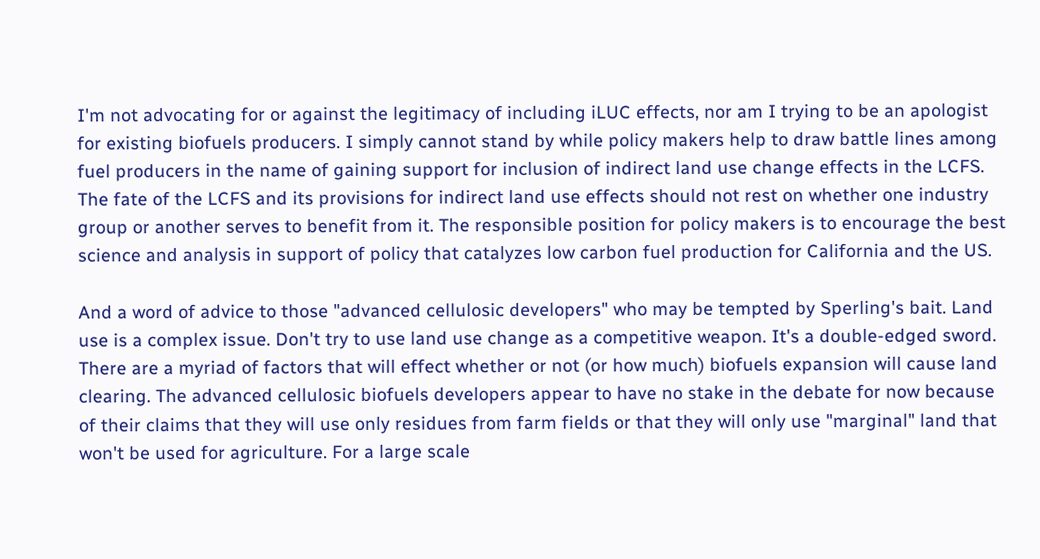I'm not advocating for or against the legitimacy of including iLUC effects, nor am I trying to be an apologist for existing biofuels producers. I simply cannot stand by while policy makers help to draw battle lines among fuel producers in the name of gaining support for inclusion of indirect land use change effects in the LCFS. The fate of the LCFS and its provisions for indirect land use effects should not rest on whether one industry group or another serves to benefit from it. The responsible position for policy makers is to encourage the best science and analysis in support of policy that catalyzes low carbon fuel production for California and the US.

And a word of advice to those "advanced cellulosic developers" who may be tempted by Sperling's bait. Land use is a complex issue. Don't try to use land use change as a competitive weapon. It's a double-edged sword. There are a myriad of factors that will effect whether or not (or how much) biofuels expansion will cause land clearing. The advanced cellulosic biofuels developers appear to have no stake in the debate for now because of their claims that they will use only residues from farm fields or that they will only use "marginal" land that won't be used for agriculture. For a large scale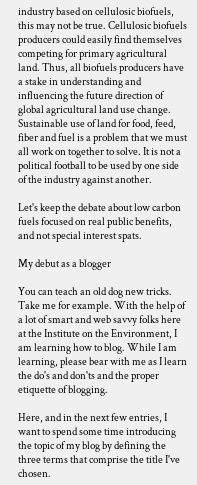industry based on cellulosic biofuels, this may not be true. Cellulosic biofuels producers could easily find themselves competing for primary agricultural land. Thus, all biofuels producers have a stake in understanding and influencing the future direction of global agricultural land use change. Sustainable use of land for food, feed, fiber and fuel is a problem that we must all work on together to solve. It is not a political football to be used by one side of the industry against another.

Let's keep the debate about low carbon fuels focused on real public benefits, and not special interest spats.

My debut as a blogger

You can teach an old dog new tricks. Take me for example. With the help of a lot of smart and web savvy folks here at the Institute on the Environment, I am learning how to blog. While I am learning, please bear with me as I learn the do's and don'ts and the proper etiquette of blogging.

Here, and in the next few entries, I want to spend some time introducing the topic of my blog by defining the three terms that comprise the title I've chosen.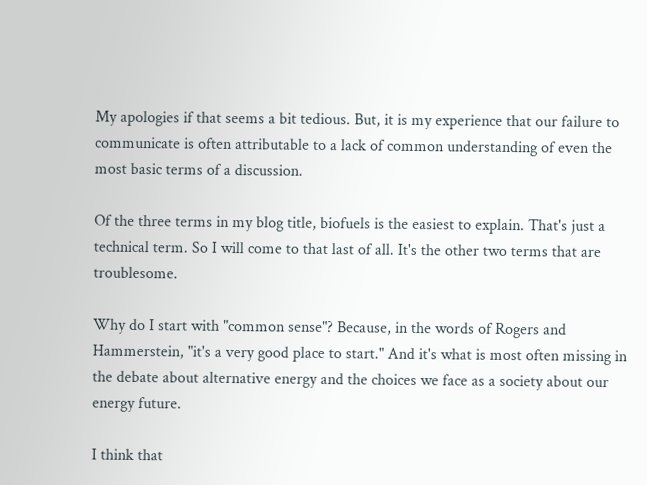My apologies if that seems a bit tedious. But, it is my experience that our failure to communicate is often attributable to a lack of common understanding of even the most basic terms of a discussion.

Of the three terms in my blog title, biofuels is the easiest to explain. That's just a technical term. So I will come to that last of all. It's the other two terms that are troublesome.

Why do I start with "common sense"? Because, in the words of Rogers and Hammerstein, "it's a very good place to start." And it's what is most often missing in the debate about alternative energy and the choices we face as a society about our energy future.

I think that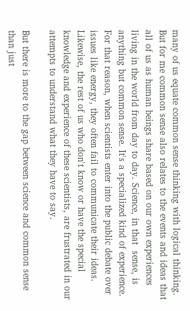many of us equate common sense thinking with logical thinking. But for me common sense also relates to the events and ideas that all of us as human beings share based on our own experiences living in the world from day to day. Science, in that  sense, is anything but common sense. It's a specialized kind of experience. For that reason, when scientists enter into the public debate over issues like energy, they often fail to communicate their ideas. Likewise, the rest of us who don't know or have the special knowledge and experience of these scientists, are frustrated in our attempts to understand what they have to say.

But there is more to the gap between science and common sense than just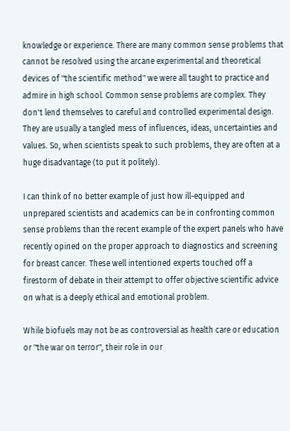knowledge or experience. There are many common sense problems that cannot be resolved using the arcane experimental and theoretical devices of "the scientific method" we were all taught to practice and admire in high school. Common sense problems are complex. They don't lend themselves to careful and controlled experimental design. They are usually a tangled mess of influences, ideas, uncertainties and values. So, when scientists speak to such problems, they are often at a huge disadvantage (to put it politely).

I can think of no better example of just how ill-equipped and unprepared scientists and academics can be in confronting common sense problems than the recent example of the expert panels who have recently opined on the proper approach to diagnostics and screening for breast cancer. These well intentioned experts touched off a firestorm of debate in their attempt to offer objective scientific advice on what is a deeply ethical and emotional problem.

While biofuels may not be as controversial as health care or education or "the war on terror", their role in our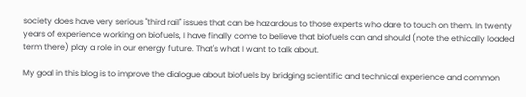society does have very serious "third rail" issues that can be hazardous to those experts who dare to touch on them. In twenty years of experience working on biofuels, I have finally come to believe that biofuels can and should (note the ethically loaded term there) play a role in our energy future. That's what I want to talk about.

My goal in this blog is to improve the dialogue about biofuels by bridging scientific and technical experience and common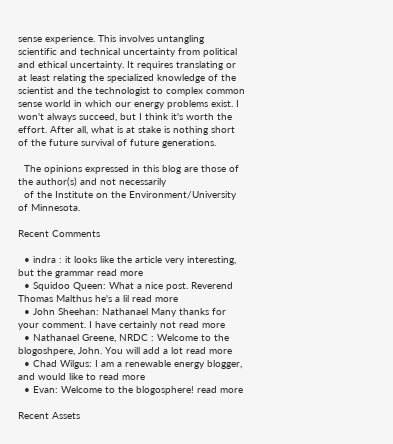sense experience. This involves untangling scientific and technical uncertainty from political and ethical uncertainty. It requires translating or at least relating the specialized knowledge of the scientist and the technologist to complex common sense world in which our energy problems exist. I won't always succeed, but I think it's worth the effort. After all, what is at stake is nothing short of the future survival of future generations.

  The opinions expressed in this blog are those of the author(s) and not necessarily
  of the Institute on the Environment/University of Minnesota.

Recent Comments

  • indra : it looks like the article very interesting, but the grammar read more
  • Squidoo Queen: What a nice post. Reverend Thomas Malthus he's a lil read more
  • John Sheehan: Nathanael Many thanks for your comment. I have certainly not read more
  • Nathanael Greene, NRDC : Welcome to the blogoshpere, John. You will add a lot read more
  • Chad Wilgus: I am a renewable energy blogger, and would like to read more
  • Evan: Welcome to the blogosphere! read more

Recent Assets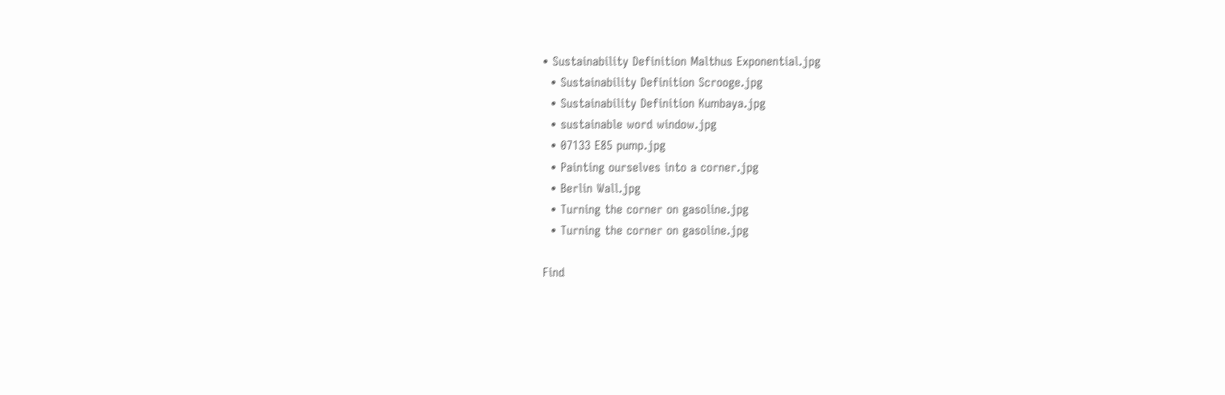• Sustainability Definition Malthus Exponential.jpg
  • Sustainability Definition Scrooge.jpg
  • Sustainability Definition Kumbaya.jpg
  • sustainable word window.jpg
  • 07133 E85 pump.jpg
  • Painting ourselves into a corner.jpg
  • Berlin Wall.jpg
  • Turning the corner on gasoline.jpg
  • Turning the corner on gasoline.jpg

Find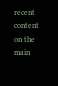recent content on the main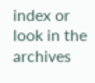index or look in the archives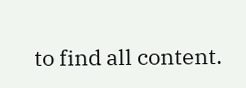to find all content.